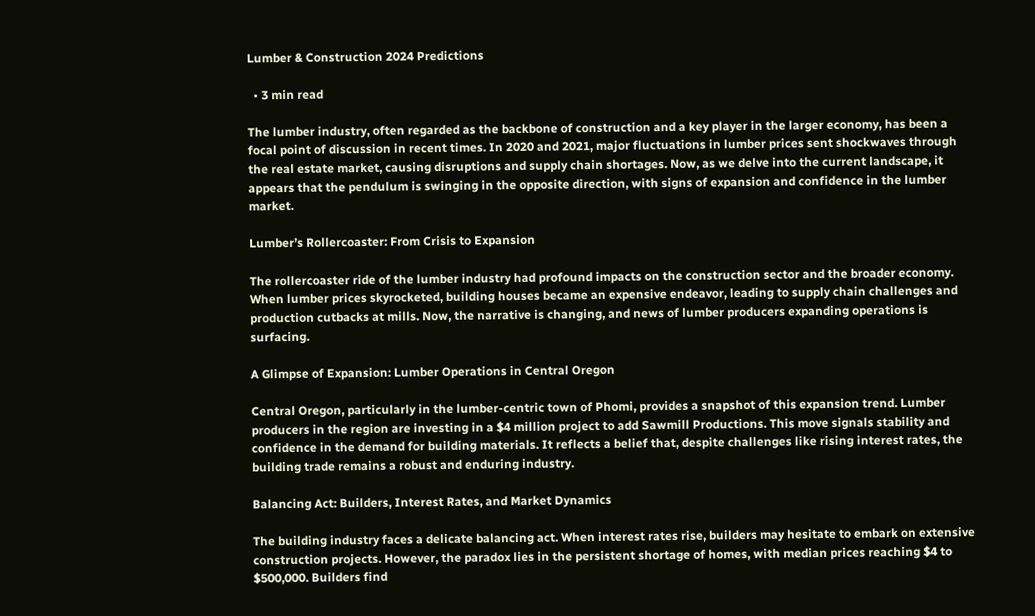Lumber & Construction 2024 Predictions

  • 3 min read

The lumber industry, often regarded as the backbone of construction and a key player in the larger economy, has been a focal point of discussion in recent times. In 2020 and 2021, major fluctuations in lumber prices sent shockwaves through the real estate market, causing disruptions and supply chain shortages. Now, as we delve into the current landscape, it appears that the pendulum is swinging in the opposite direction, with signs of expansion and confidence in the lumber market.

Lumber’s Rollercoaster: From Crisis to Expansion

The rollercoaster ride of the lumber industry had profound impacts on the construction sector and the broader economy. When lumber prices skyrocketed, building houses became an expensive endeavor, leading to supply chain challenges and production cutbacks at mills. Now, the narrative is changing, and news of lumber producers expanding operations is surfacing.

A Glimpse of Expansion: Lumber Operations in Central Oregon

Central Oregon, particularly in the lumber-centric town of Phomi, provides a snapshot of this expansion trend. Lumber producers in the region are investing in a $4 million project to add Sawmill Productions. This move signals stability and confidence in the demand for building materials. It reflects a belief that, despite challenges like rising interest rates, the building trade remains a robust and enduring industry.

Balancing Act: Builders, Interest Rates, and Market Dynamics

The building industry faces a delicate balancing act. When interest rates rise, builders may hesitate to embark on extensive construction projects. However, the paradox lies in the persistent shortage of homes, with median prices reaching $4 to $500,000. Builders find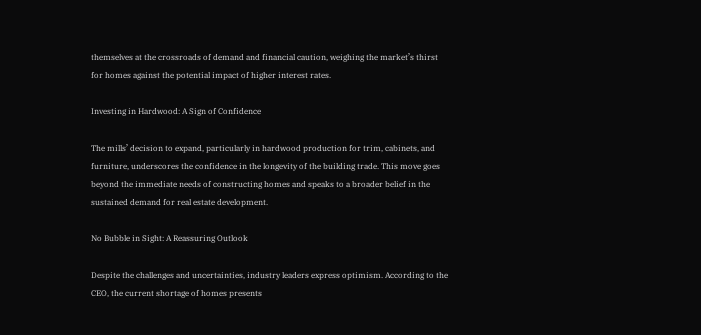themselves at the crossroads of demand and financial caution, weighing the market’s thirst for homes against the potential impact of higher interest rates.

Investing in Hardwood: A Sign of Confidence

The mills’ decision to expand, particularly in hardwood production for trim, cabinets, and furniture, underscores the confidence in the longevity of the building trade. This move goes beyond the immediate needs of constructing homes and speaks to a broader belief in the sustained demand for real estate development.

No Bubble in Sight: A Reassuring Outlook

Despite the challenges and uncertainties, industry leaders express optimism. According to the CEO, the current shortage of homes presents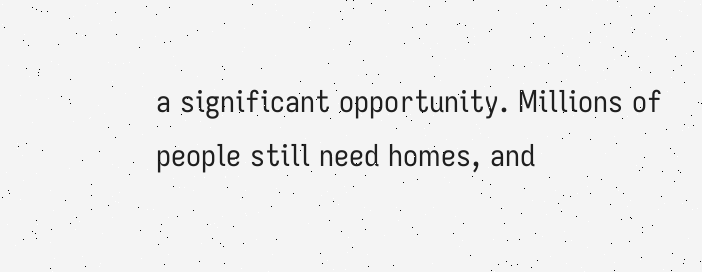a significant opportunity. Millions of people still need homes, and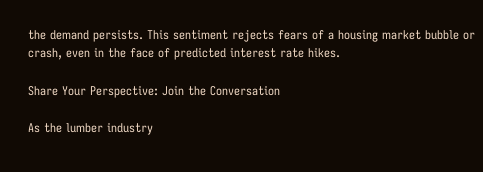the demand persists. This sentiment rejects fears of a housing market bubble or crash, even in the face of predicted interest rate hikes.

Share Your Perspective: Join the Conversation

As the lumber industry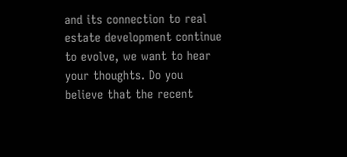and its connection to real estate development continue to evolve, we want to hear your thoughts. Do you believe that the recent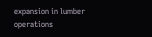expansion in lumber operations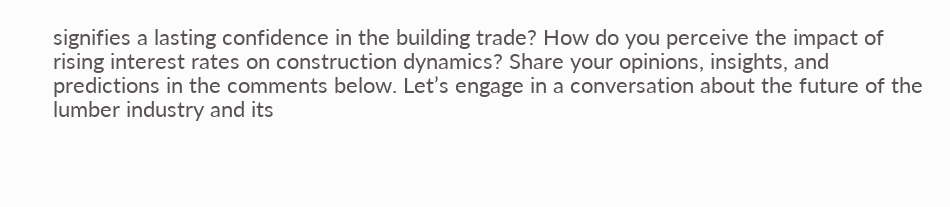signifies a lasting confidence in the building trade? How do you perceive the impact of rising interest rates on construction dynamics? Share your opinions, insights, and predictions in the comments below. Let’s engage in a conversation about the future of the lumber industry and its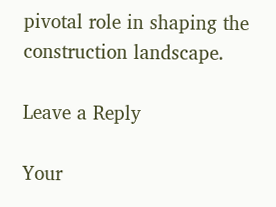pivotal role in shaping the construction landscape.

Leave a Reply

Your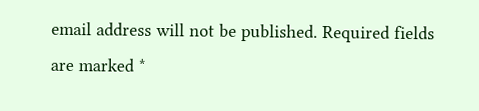email address will not be published. Required fields are marked *